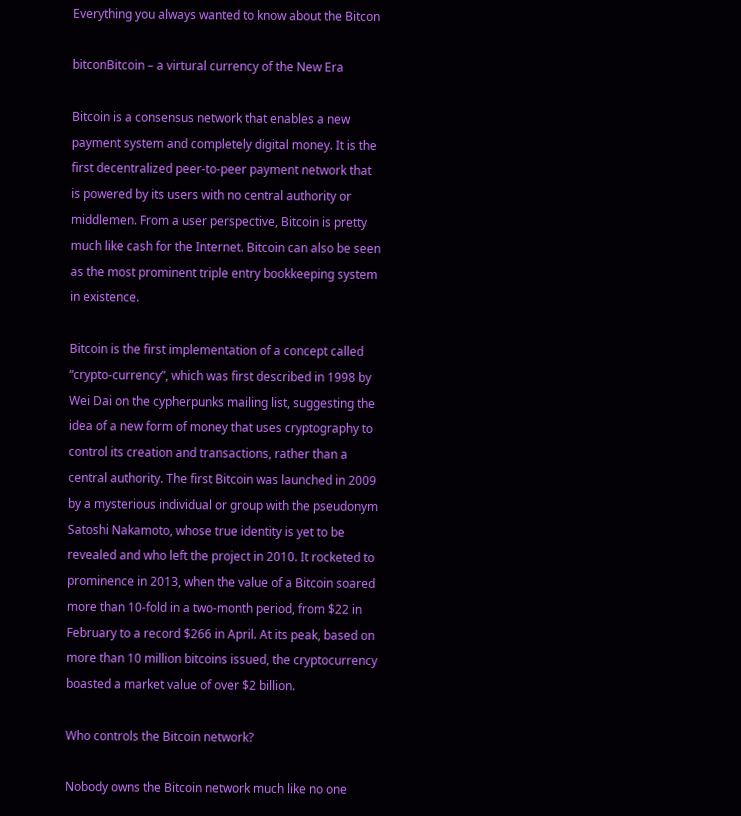Everything you always wanted to know about the Bitcon

bitconBitcoin – a virtural currency of the New Era

Bitcoin is a consensus network that enables a new payment system and completely digital money. It is the first decentralized peer-to-peer payment network that is powered by its users with no central authority or middlemen. From a user perspective, Bitcoin is pretty much like cash for the Internet. Bitcoin can also be seen as the most prominent triple entry bookkeeping system in existence.

Bitcoin is the first implementation of a concept called “crypto-currency”, which was first described in 1998 by Wei Dai on the cypherpunks mailing list, suggesting the idea of a new form of money that uses cryptography to control its creation and transactions, rather than a central authority. The first Bitcoin was launched in 2009 by a mysterious individual or group with the pseudonym Satoshi Nakamoto, whose true identity is yet to be revealed and who left the project in 2010. It rocketed to prominence in 2013, when the value of a Bitcoin soared more than 10-fold in a two-month period, from $22 in February to a record $266 in April. At its peak, based on more than 10 million bitcoins issued, the cryptocurrency boasted a market value of over $2 billion.

Who controls the Bitcoin network?

Nobody owns the Bitcoin network much like no one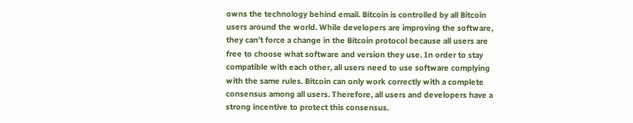owns the technology behind email. Bitcoin is controlled by all Bitcoin users around the world. While developers are improving the software, they can’t force a change in the Bitcoin protocol because all users are free to choose what software and version they use. In order to stay compatible with each other, all users need to use software complying with the same rules. Bitcoin can only work correctly with a complete consensus among all users. Therefore, all users and developers have a strong incentive to protect this consensus.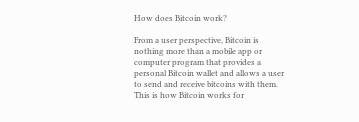How does Bitcoin work?

From a user perspective, Bitcoin is nothing more than a mobile app or computer program that provides a personal Bitcoin wallet and allows a user to send and receive bitcoins with them. This is how Bitcoin works for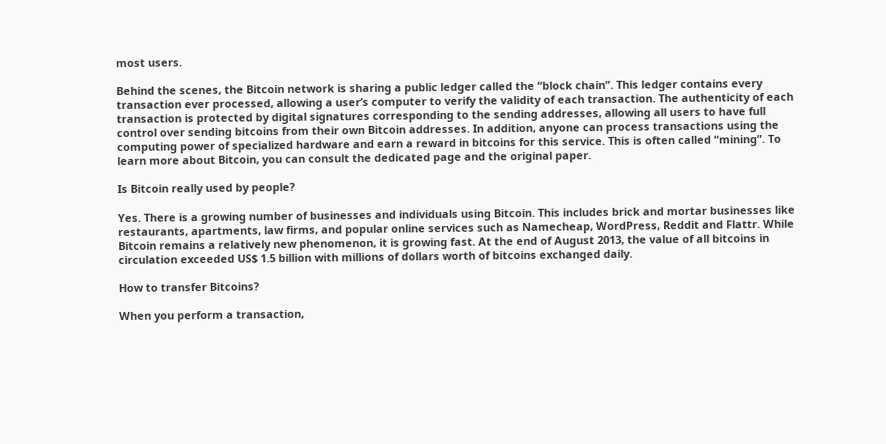most users.

Behind the scenes, the Bitcoin network is sharing a public ledger called the “block chain”. This ledger contains every transaction ever processed, allowing a user’s computer to verify the validity of each transaction. The authenticity of each transaction is protected by digital signatures corresponding to the sending addresses, allowing all users to have full control over sending bitcoins from their own Bitcoin addresses. In addition, anyone can process transactions using the computing power of specialized hardware and earn a reward in bitcoins for this service. This is often called “mining”. To learn more about Bitcoin, you can consult the dedicated page and the original paper.

Is Bitcoin really used by people?

Yes. There is a growing number of businesses and individuals using Bitcoin. This includes brick and mortar businesses like restaurants, apartments, law firms, and popular online services such as Namecheap, WordPress, Reddit and Flattr. While Bitcoin remains a relatively new phenomenon, it is growing fast. At the end of August 2013, the value of all bitcoins in circulation exceeded US$ 1.5 billion with millions of dollars worth of bitcoins exchanged daily.

How to transfer Bitcoins?

When you perform a transaction,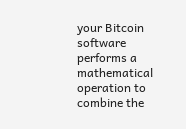your Bitcoin software performs a mathematical operation to combine the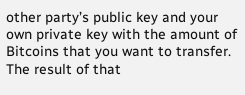other party’s public key and your own private key with the amount of Bitcoins that you want to transfer. The result of that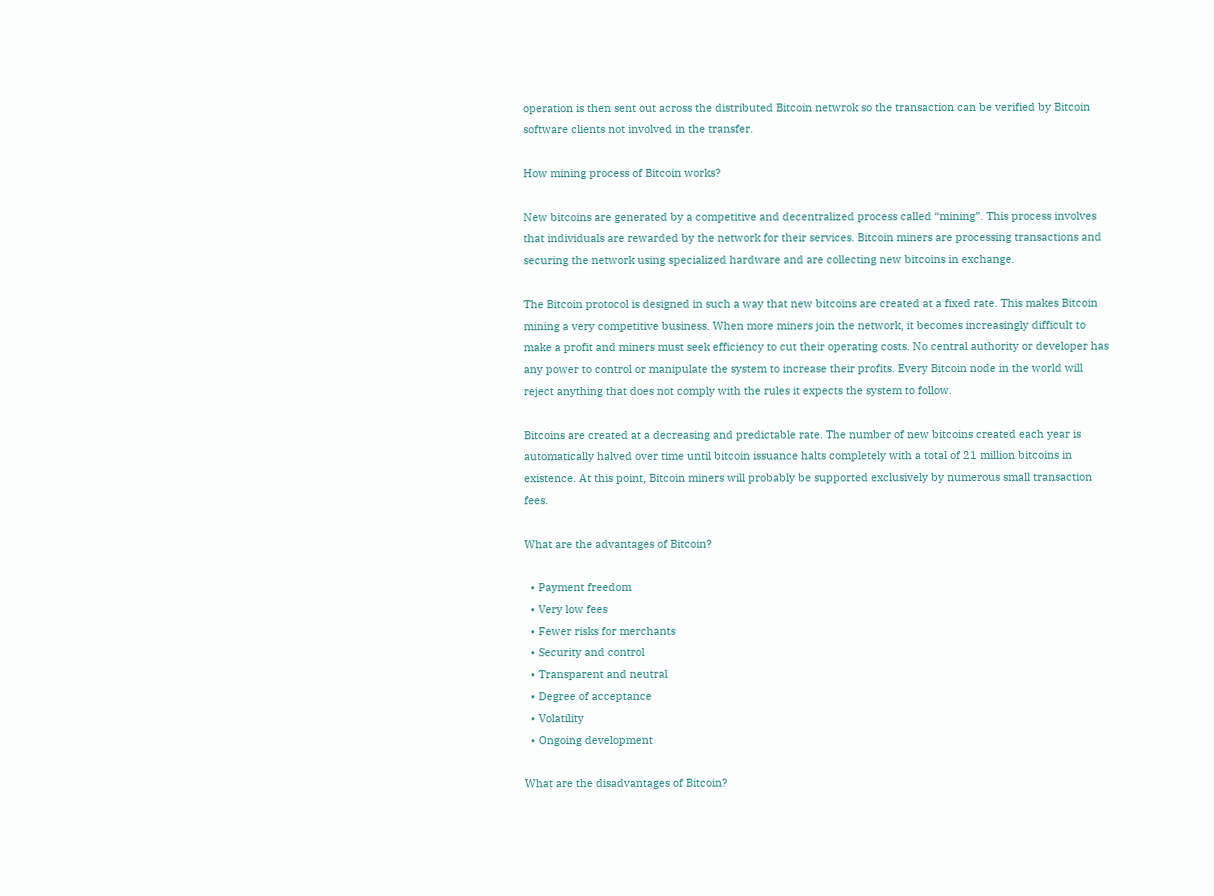operation is then sent out across the distributed Bitcoin netwrok so the transaction can be verified by Bitcoin software clients not involved in the transfer.

How mining process of Bitcoin works?

New bitcoins are generated by a competitive and decentralized process called “mining”. This process involves that individuals are rewarded by the network for their services. Bitcoin miners are processing transactions and securing the network using specialized hardware and are collecting new bitcoins in exchange.

The Bitcoin protocol is designed in such a way that new bitcoins are created at a fixed rate. This makes Bitcoin mining a very competitive business. When more miners join the network, it becomes increasingly difficult to make a profit and miners must seek efficiency to cut their operating costs. No central authority or developer has any power to control or manipulate the system to increase their profits. Every Bitcoin node in the world will reject anything that does not comply with the rules it expects the system to follow.

Bitcoins are created at a decreasing and predictable rate. The number of new bitcoins created each year is automatically halved over time until bitcoin issuance halts completely with a total of 21 million bitcoins in existence. At this point, Bitcoin miners will probably be supported exclusively by numerous small transaction fees.

What are the advantages of Bitcoin?

  • Payment freedom
  • Very low fees
  • Fewer risks for merchants
  • Security and control
  • Transparent and neutral
  • Degree of acceptance
  • Volatility
  • Ongoing development

What are the disadvantages of Bitcoin?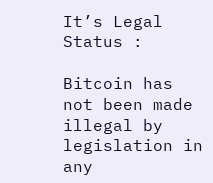It’s Legal Status :

Bitcoin has not been made illegal by legislation in any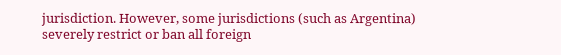jurisdiction. However, some jurisdictions (such as Argentina) severely restrict or ban all foreign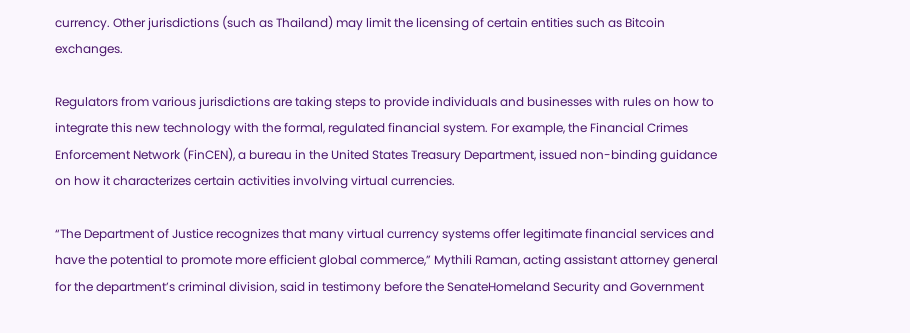currency. Other jurisdictions (such as Thailand) may limit the licensing of certain entities such as Bitcoin exchanges.

Regulators from various jurisdictions are taking steps to provide individuals and businesses with rules on how to integrate this new technology with the formal, regulated financial system. For example, the Financial Crimes Enforcement Network (FinCEN), a bureau in the United States Treasury Department, issued non-binding guidance on how it characterizes certain activities involving virtual currencies.

“The Department of Justice recognizes that many virtual currency systems offer legitimate financial services and have the potential to promote more efficient global commerce,” Mythili Raman, acting assistant attorney general for the department’s criminal division, said in testimony before the SenateHomeland Security and Government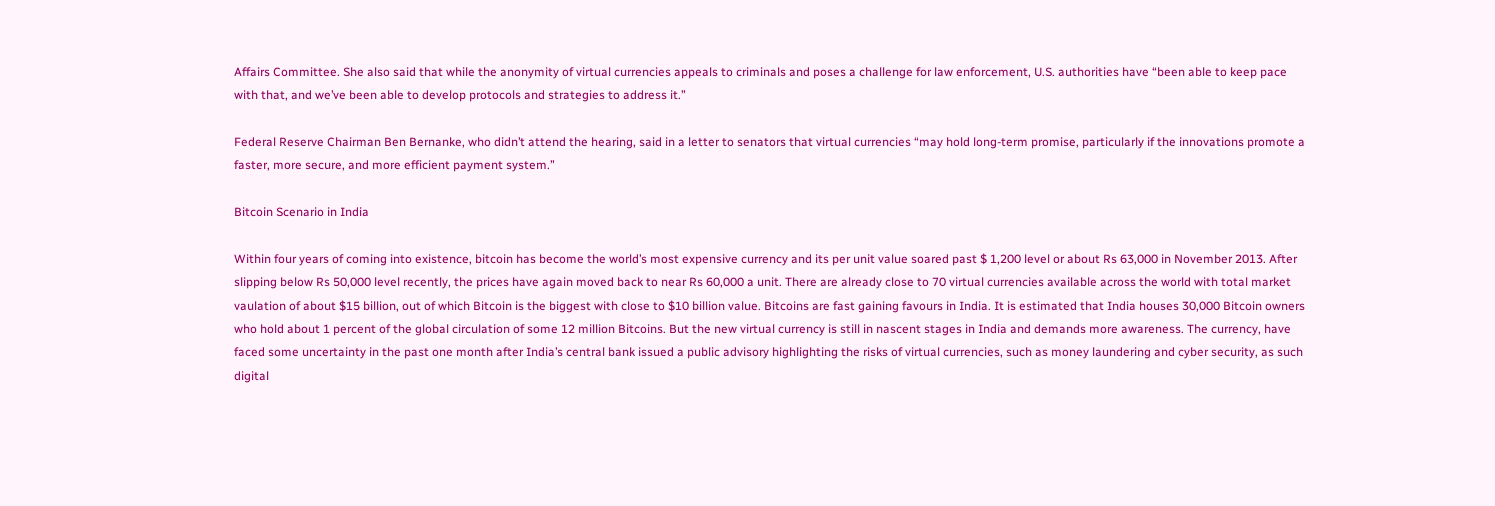Affairs Committee. She also said that while the anonymity of virtual currencies appeals to criminals and poses a challenge for law enforcement, U.S. authorities have “been able to keep pace with that, and we’ve been able to develop protocols and strategies to address it.”

Federal Reserve Chairman Ben Bernanke, who didn’t attend the hearing, said in a letter to senators that virtual currencies “may hold long-term promise, particularly if the innovations promote a faster, more secure, and more efficient payment system.”

Bitcoin Scenario in India

Within four years of coming into existence, bitcoin has become the world’s most expensive currency and its per unit value soared past $ 1,200 level or about Rs 63,000 in November 2013. After slipping below Rs 50,000 level recently, the prices have again moved back to near Rs 60,000 a unit. There are already close to 70 virtual currencies available across the world with total market vaulation of about $15 billion, out of which Bitcoin is the biggest with close to $10 billion value. Bitcoins are fast gaining favours in India. It is estimated that India houses 30,000 Bitcoin owners who hold about 1 percent of the global circulation of some 12 million Bitcoins. But the new virtual currency is still in nascent stages in India and demands more awareness. The currency, have faced some uncertainty in the past one month after India’s central bank issued a public advisory highlighting the risks of virtual currencies, such as money laundering and cyber security, as such digital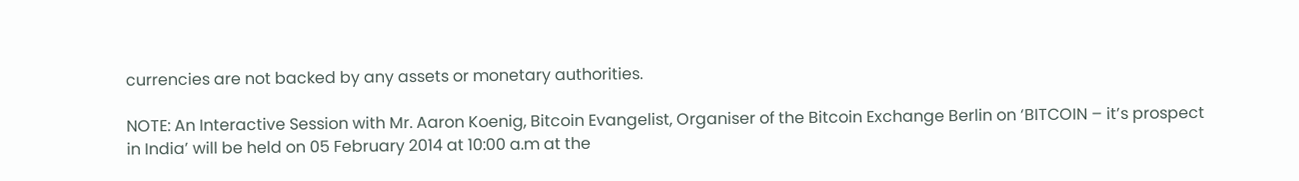currencies are not backed by any assets or monetary authorities.

NOTE: An Interactive Session with Mr. Aaron Koenig, Bitcoin Evangelist, Organiser of the Bitcoin Exchange Berlin on ‘BITCOIN – it’s prospect in India’ will be held on 05 February 2014 at 10:00 a.m at the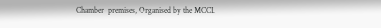Chamber  premises, Organised by the MCCI.